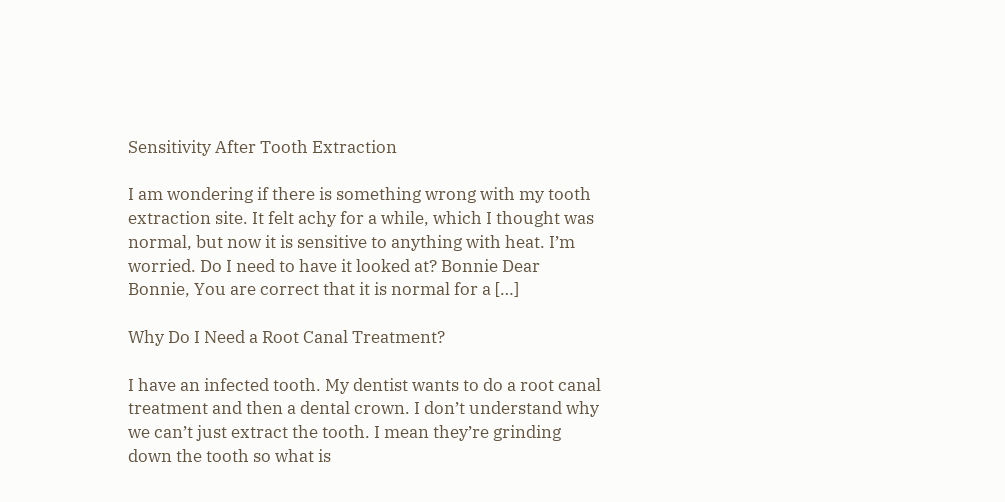Sensitivity After Tooth Extraction

I am wondering if there is something wrong with my tooth extraction site. It felt achy for a while, which I thought was normal, but now it is sensitive to anything with heat. I’m worried. Do I need to have it looked at? Bonnie Dear Bonnie, You are correct that it is normal for a […]

Why Do I Need a Root Canal Treatment?

I have an infected tooth. My dentist wants to do a root canal treatment and then a dental crown. I don’t understand why we can’t just extract the tooth. I mean they’re grinding down the tooth so what is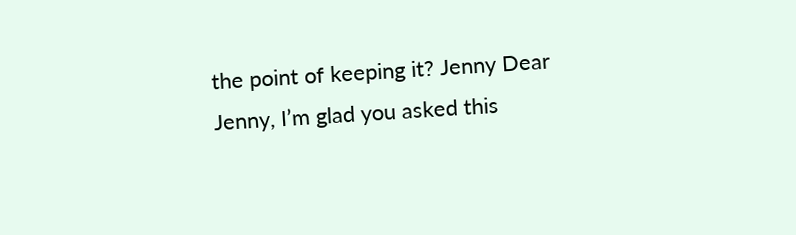the point of keeping it? Jenny Dear Jenny, I’m glad you asked this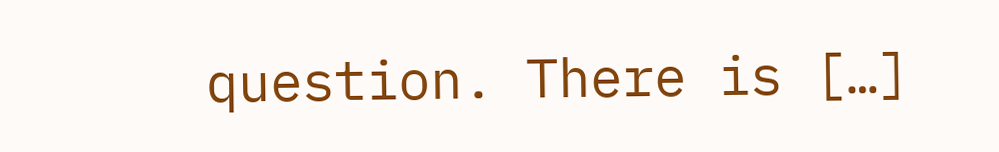question. There is […]